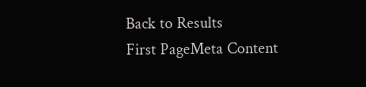Back to Results
First PageMeta Content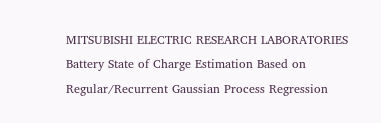MITSUBISHI ELECTRIC RESEARCH LABORATORIES Battery State of Charge Estimation Based on Regular/Recurrent Gaussian Process Regression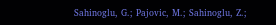Sahinoglu, G.; Pajovic, M.; Sahinoglu, Z.;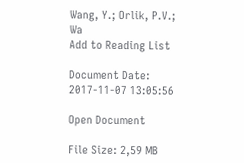Wang, Y.; Orlik, P.V.; Wa
Add to Reading List

Document Date: 2017-11-07 13:05:56

Open Document

File Size: 2,59 MB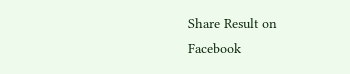Share Result on Facebook